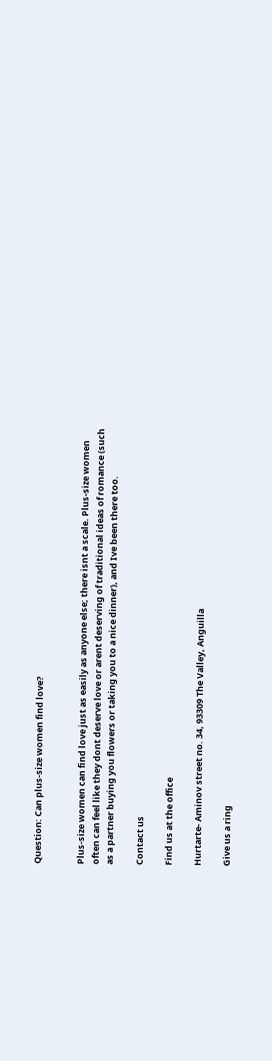Question: Can plus-size women find love?


Plus-size women can find love just as easily as anyone else; there isnt a scale. Plus-size women often can feel like they dont deserve love or arent deserving of traditional ideas of romance (such as a partner buying you flowers or taking you to a nice dinner), and Ive been there too.

Contact us

Find us at the office

Hurtarte- Aminov street no. 34, 93309 The Valley, Anguilla

Give us a ring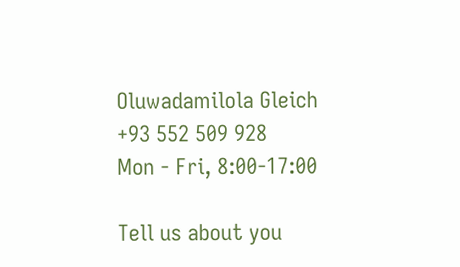Oluwadamilola Gleich
+93 552 509 928
Mon - Fri, 8:00-17:00

Tell us about you